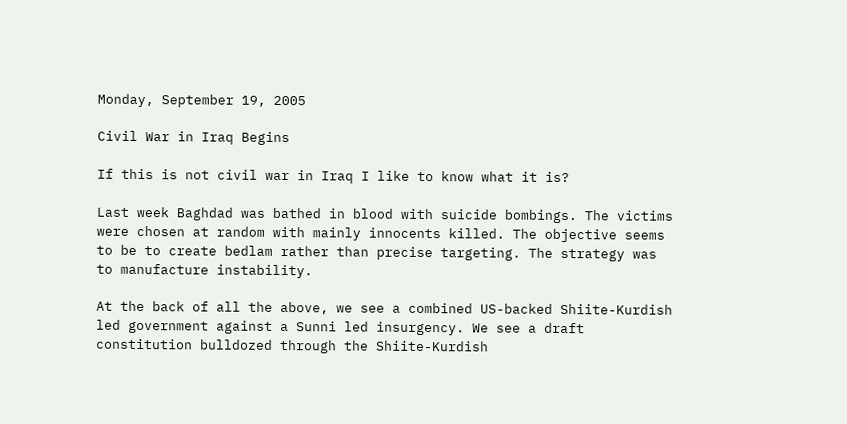Monday, September 19, 2005

Civil War in Iraq Begins

If this is not civil war in Iraq I like to know what it is?

Last week Baghdad was bathed in blood with suicide bombings. The victims were chosen at random with mainly innocents killed. The objective seems to be to create bedlam rather than precise targeting. The strategy was to manufacture instability.

At the back of all the above, we see a combined US-backed Shiite-Kurdish led government against a Sunni led insurgency. We see a draft constitution bulldozed through the Shiite-Kurdish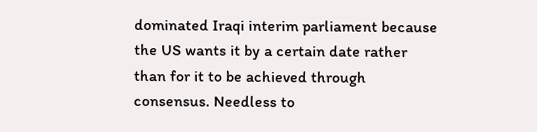dominated Iraqi interim parliament because the US wants it by a certain date rather than for it to be achieved through consensus. Needless to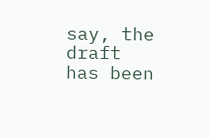say, the draft has been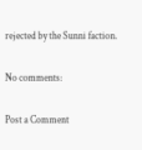rejected by the Sunni faction.

No comments:

Post a Comment